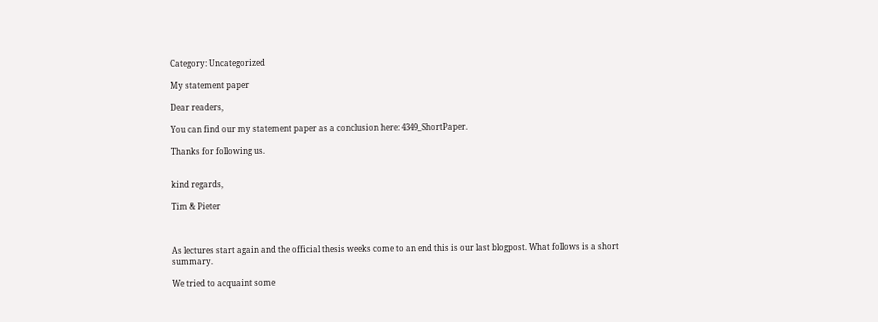Category: Uncategorized

My statement paper

Dear readers,

You can find our my statement paper as a conclusion here: 4349_ShortPaper.

Thanks for following us.


kind regards,

Tim & Pieter



As lectures start again and the official thesis weeks come to an end this is our last blogpost. What follows is a short summary.

We tried to acquaint some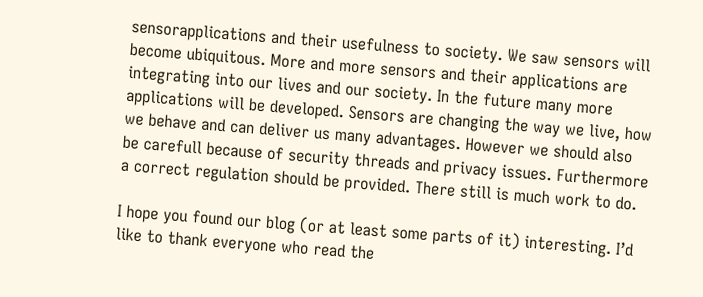sensorapplications and their usefulness to society. We saw sensors will become ubiquitous. More and more sensors and their applications are integrating into our lives and our society. In the future many more applications will be developed. Sensors are changing the way we live, how we behave and can deliver us many advantages. However we should also be carefull because of security threads and privacy issues. Furthermore a correct regulation should be provided. There still is much work to do.

I hope you found our blog (or at least some parts of it) interesting. I’d like to thank everyone who read the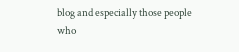blog and especially those people who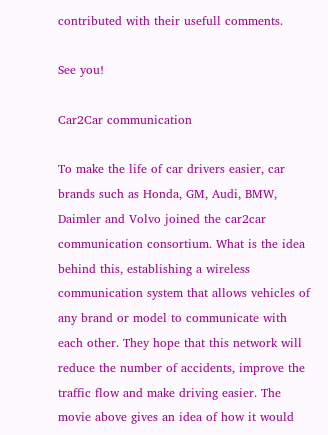contributed with their usefull comments.

See you!

Car2Car communication

To make the life of car drivers easier, car brands such as Honda, GM, Audi, BMW, Daimler and Volvo joined the car2car communication consortium. What is the idea behind this, establishing a wireless communication system that allows vehicles of any brand or model to communicate with each other. They hope that this network will reduce the number of accidents, improve the traffic flow and make driving easier. The movie above gives an idea of how it would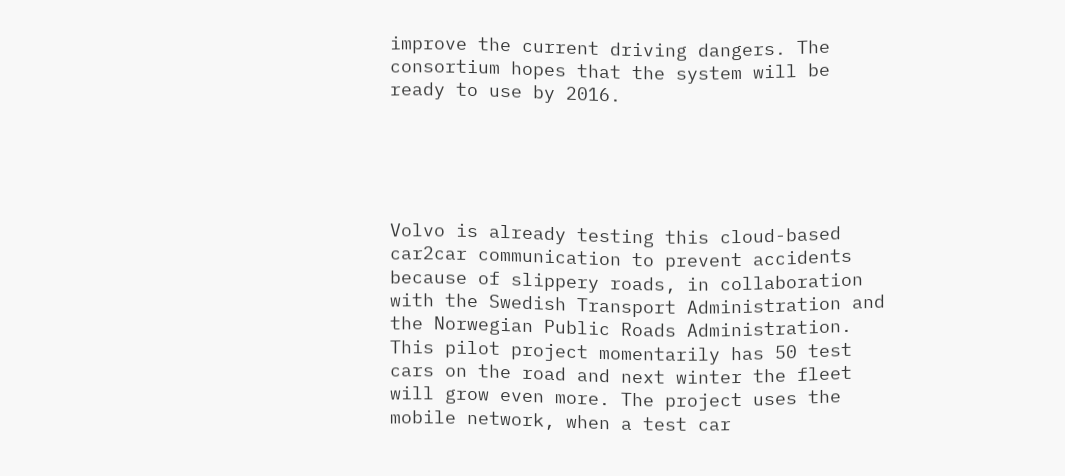improve the current driving dangers. The consortium hopes that the system will be ready to use by 2016.





Volvo is already testing this cloud-based car2car communication to prevent accidents because of slippery roads, in collaboration with the Swedish Transport Administration and the Norwegian Public Roads Administration. This pilot project momentarily has 50 test cars on the road and next winter the fleet will grow even more. The project uses the mobile network, when a test car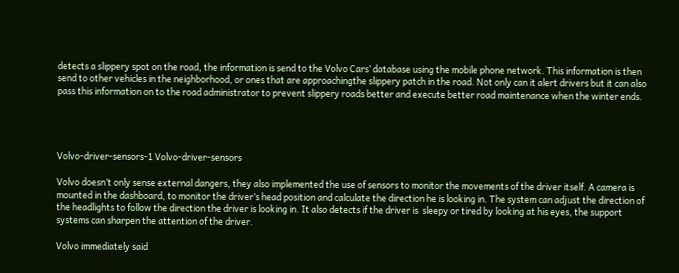detects a slippery spot on the road, the information is send to the Volvo Cars’ database using the mobile phone network. This information is then send to other vehicles in the neighborhood, or ones that are approachingthe slippery patch in the road. Not only can it alert drivers but it can also pass this information on to the road administrator to prevent slippery roads better and execute better road maintenance when the winter ends.




Volvo-driver-sensors-1 Volvo-driver-sensors

Volvo doesn’t only sense external dangers, they also implemented the use of sensors to monitor the movements of the driver itself. A camera is mounted in the dashboard, to monitor the driver’s head position and calculate the direction he is looking in. The system can adjust the direction of the headlights to follow the direction the driver is looking in. It also detects if the driver is  sleepy or tired by looking at his eyes, the support systems can sharpen the attention of the driver.

Volvo immediately said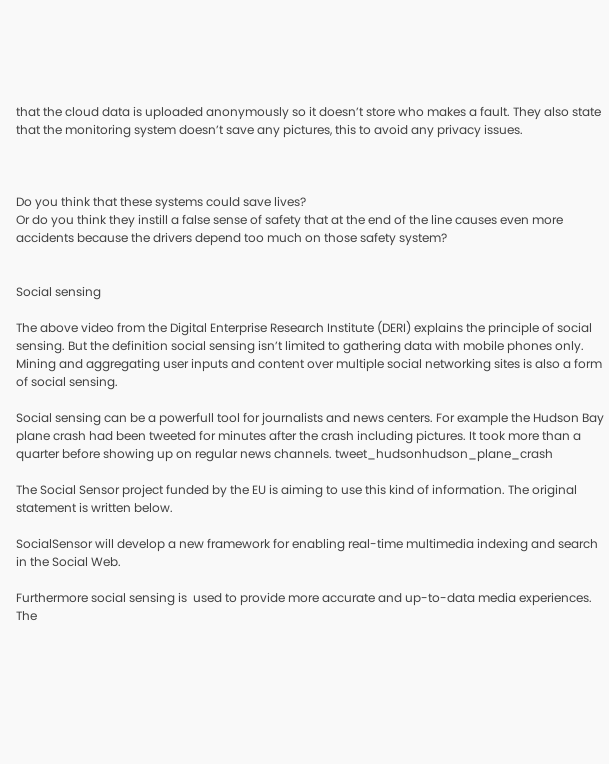that the cloud data is uploaded anonymously so it doesn’t store who makes a fault. They also state that the monitoring system doesn’t save any pictures, this to avoid any privacy issues.



Do you think that these systems could save lives?
Or do you think they instill a false sense of safety that at the end of the line causes even more accidents because the drivers depend too much on those safety system?


Social sensing

The above video from the Digital Enterprise Research Institute (DERI) explains the principle of social sensing. But the definition social sensing isn’t limited to gathering data with mobile phones only.  Mining and aggregating user inputs and content over multiple social networking sites is also a form of social sensing.

Social sensing can be a powerfull tool for journalists and news centers. For example the Hudson Bay plane crash had been tweeted for minutes after the crash including pictures. It took more than a quarter before showing up on regular news channels. tweet_hudsonhudson_plane_crash

The Social Sensor project funded by the EU is aiming to use this kind of information. The original statement is written below.

SocialSensor will develop a new framework for enabling real-time multimedia indexing and search in the Social Web.

Furthermore social sensing is  used to provide more accurate and up-to-data media experiences. The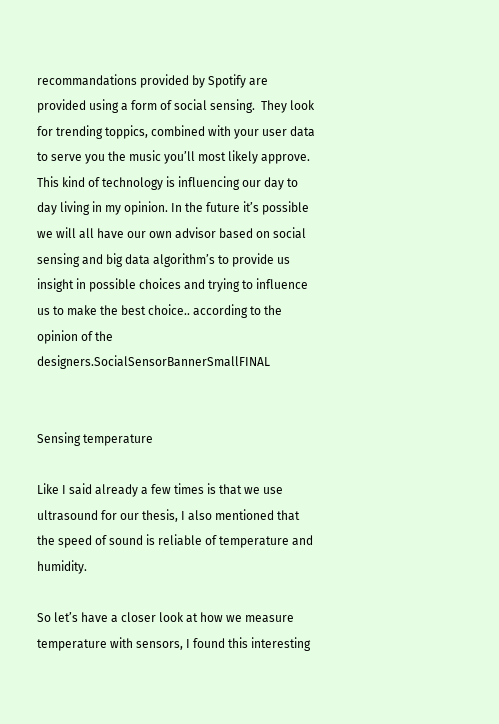recommandations provided by Spotify are provided using a form of social sensing.  They look for trending toppics, combined with your user data to serve you the music you’ll most likely approve. This kind of technology is influencing our day to day living in my opinion. In the future it’s possible we will all have our own advisor based on social sensing and big data algorithm’s to provide us insight in possible choices and trying to influence us to make the best choice.. according to the opinion of the designers.SocialSensorBannerSmallFINAL


Sensing temperature

Like I said already a few times is that we use ultrasound for our thesis, I also mentioned that the speed of sound is reliable of temperature and humidity.

So let’s have a closer look at how we measure temperature with sensors, I found this interesting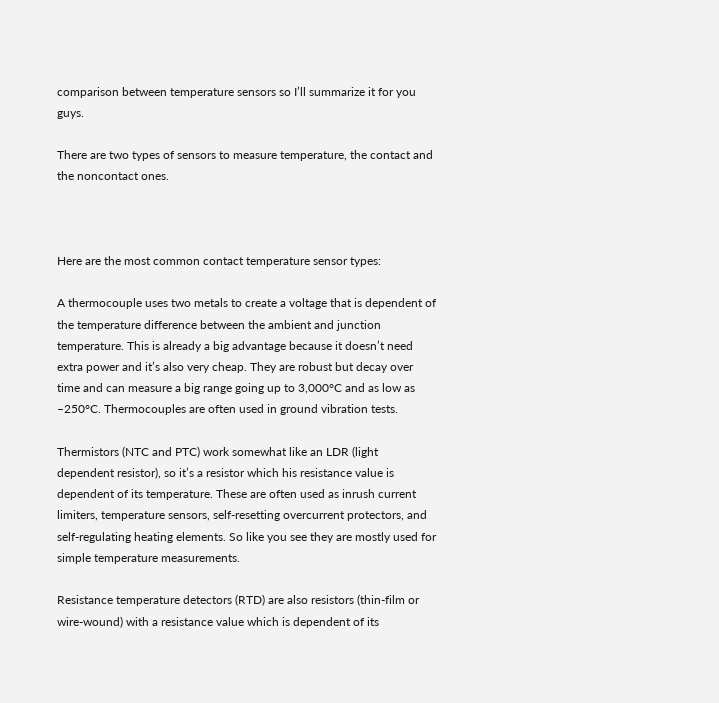comparison between temperature sensors so I’ll summarize it for you guys.

There are two types of sensors to measure temperature, the contact and the noncontact ones.



Here are the most common contact temperature sensor types:

A thermocouple uses two metals to create a voltage that is dependent of the temperature difference between the ambient and junction temperature. This is already a big advantage because it doesn’t need extra power and it’s also very cheap. They are robust but decay over time and can measure a big range going up to 3,000°C and as low as –250°C. Thermocouples are often used in ground vibration tests.

Thermistors (NTC and PTC) work somewhat like an LDR (light dependent resistor), so it’s a resistor which his resistance value is dependent of its temperature. These are often used as inrush current limiters, temperature sensors, self-resetting overcurrent protectors, and self-regulating heating elements. So like you see they are mostly used for simple temperature measurements.

Resistance temperature detectors (RTD) are also resistors (thin-film or wire-wound) with a resistance value which is dependent of its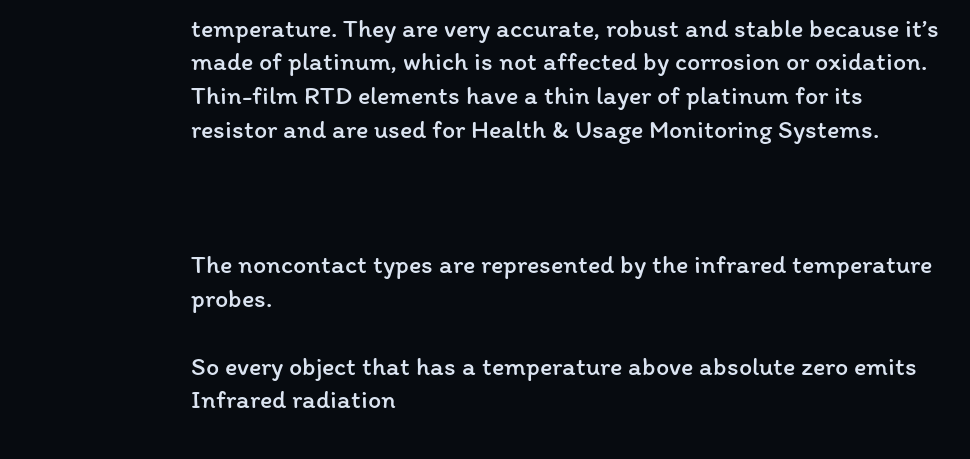temperature. They are very accurate, robust and stable because it’s made of platinum, which is not affected by corrosion or oxidation. Thin-film RTD elements have a thin layer of platinum for its resistor and are used for Health & Usage Monitoring Systems.



The noncontact types are represented by the infrared temperature probes.

So every object that has a temperature above absolute zero emits Infrared radiation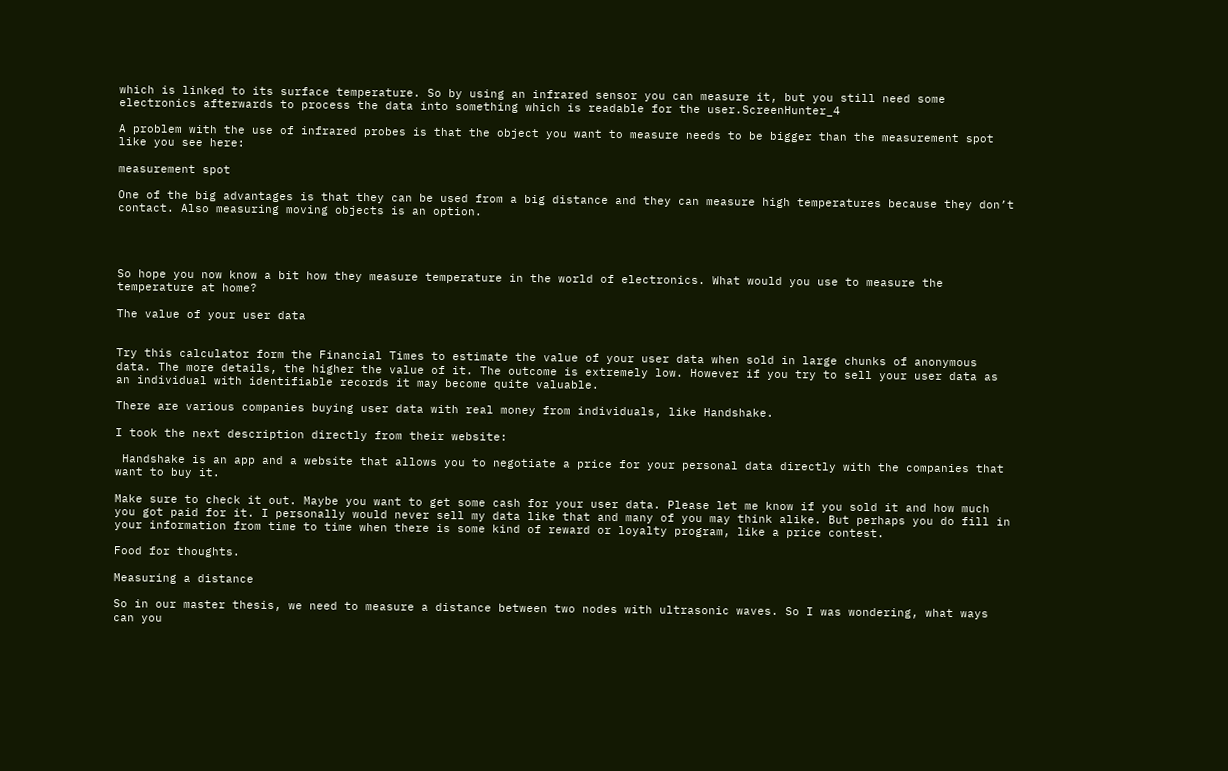which is linked to its surface temperature. So by using an infrared sensor you can measure it, but you still need some electronics afterwards to process the data into something which is readable for the user.ScreenHunter_4

A problem with the use of infrared probes is that the object you want to measure needs to be bigger than the measurement spot like you see here:

measurement spot

One of the big advantages is that they can be used from a big distance and they can measure high temperatures because they don’t contact. Also measuring moving objects is an option.




So hope you now know a bit how they measure temperature in the world of electronics. What would you use to measure the temperature at home?

The value of your user data


Try this calculator form the Financial Times to estimate the value of your user data when sold in large chunks of anonymous data. The more details, the higher the value of it. The outcome is extremely low. However if you try to sell your user data as an individual with identifiable records it may become quite valuable.

There are various companies buying user data with real money from individuals, like Handshake.

I took the next description directly from their website:

 Handshake is an app and a website that allows you to negotiate a price for your personal data directly with the companies that want to buy it.

Make sure to check it out. Maybe you want to get some cash for your user data. Please let me know if you sold it and how much you got paid for it. I personally would never sell my data like that and many of you may think alike. But perhaps you do fill in your information from time to time when there is some kind of reward or loyalty program, like a price contest.

Food for thoughts.

Measuring a distance

So in our master thesis, we need to measure a distance between two nodes with ultrasonic waves. So I was wondering, what ways can you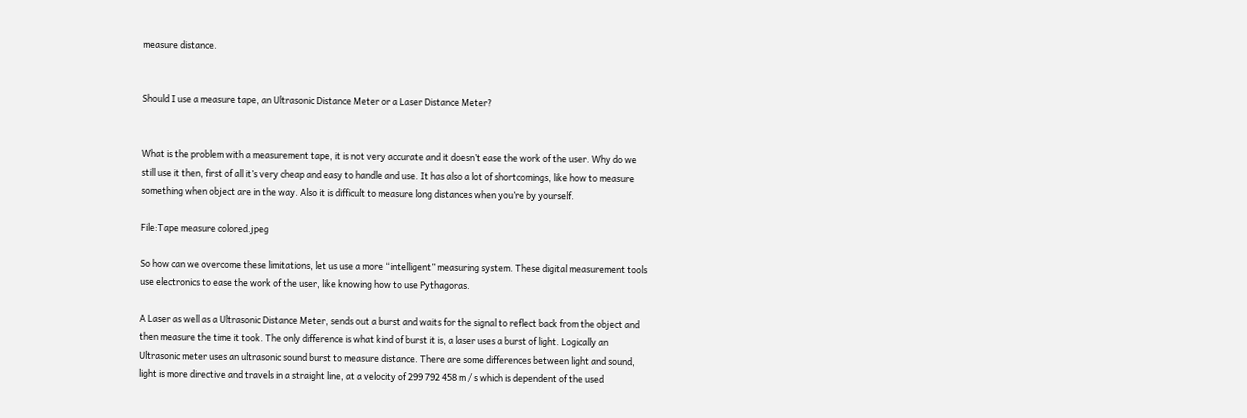measure distance.


Should I use a measure tape, an Ultrasonic Distance Meter or a Laser Distance Meter?


What is the problem with a measurement tape, it is not very accurate and it doesn’t ease the work of the user. Why do we still use it then, first of all it’s very cheap and easy to handle and use. It has also a lot of shortcomings, like how to measure something when object are in the way. Also it is difficult to measure long distances when you’re by yourself.

File:Tape measure colored.jpeg

So how can we overcome these limitations, let us use a more “intelligent” measuring system. These digital measurement tools use electronics to ease the work of the user, like knowing how to use Pythagoras.

A Laser as well as a Ultrasonic Distance Meter, sends out a burst and waits for the signal to reflect back from the object and then measure the time it took. The only difference is what kind of burst it is, a laser uses a burst of light. Logically an Ultrasonic meter uses an ultrasonic sound burst to measure distance. There are some differences between light and sound, light is more directive and travels in a straight line, at a velocity of 299 792 458 m / s which is dependent of the used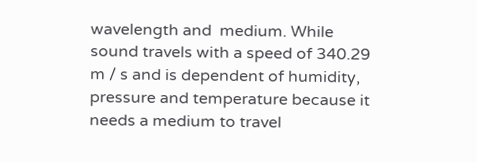wavelength and  medium. While sound travels with a speed of 340.29 m / s and is dependent of humidity, pressure and temperature because it needs a medium to travel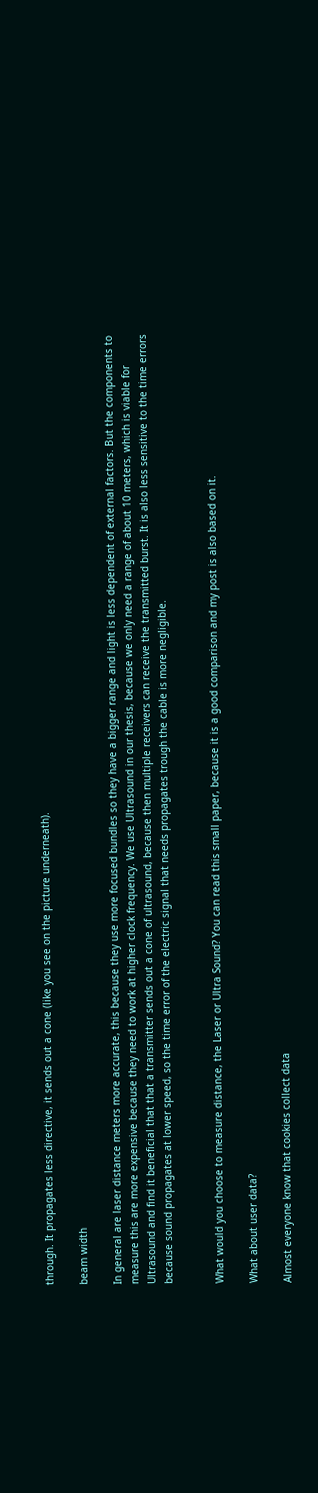through. It propagates less directive, it sends out a cone (like you see on the picture underneath).

beam width

In general are laser distance meters more accurate, this because they use more focused bundles so they have a bigger range and light is less dependent of external factors. But the components to measure this are more expensive because they need to work at higher clock frequency. We use Ultrasound in our thesis, because we only need a range of about 10 meters, which is viable for Ultrasound and find it beneficial that that a transmitter sends out a cone of ultrasound, because then multiple receivers can receive the transmitted burst. It is also less sensitive to the time errors because sound propagates at lower speed, so the time error of the electric signal that needs propagates trough the cable is more negligible.


What would you choose to measure distance, the Laser or Ultra Sound? You can read this small paper, because it is a good comparison and my post is also based on it.

What about user data?

Almost everyone know that cookies collect data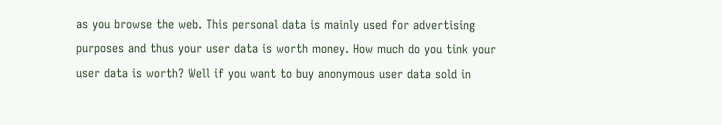as you browse the web. This personal data is mainly used for advertising purposes and thus your user data is worth money. How much do you tink your user data is worth? Well if you want to buy anonymous user data sold in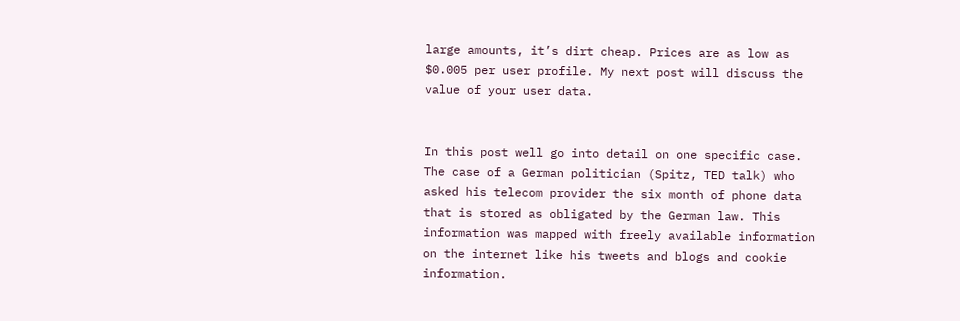large amounts, it’s dirt cheap. Prices are as low as $0.005 per user profile. My next post will discuss the value of your user data.


In this post well go into detail on one specific case. The case of a German politician (Spitz, TED talk) who asked his telecom provider the six month of phone data that is stored as obligated by the German law. This information was mapped with freely available information on the internet like his tweets and blogs and cookie information.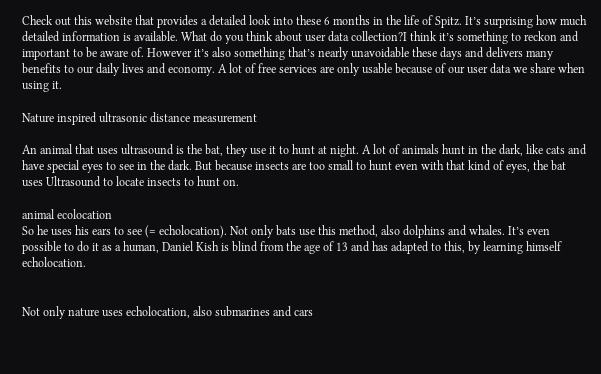Check out this website that provides a detailed look into these 6 months in the life of Spitz. It’s surprising how much detailed information is available. What do you think about user data collection?I think it’s something to reckon and important to be aware of. However it’s also something that’s nearly unavoidable these days and delivers many benefits to our daily lives and economy. A lot of free services are only usable because of our user data we share when using it.

Nature inspired ultrasonic distance measurement

An animal that uses ultrasound is the bat, they use it to hunt at night. A lot of animals hunt in the dark, like cats and have special eyes to see in the dark. But because insects are too small to hunt even with that kind of eyes, the bat uses Ultrasound to locate insects to hunt on.

animal ecolocation
So he uses his ears to see (= echolocation). Not only bats use this method, also dolphins and whales. It’s even possible to do it as a human, Daniel Kish is blind from the age of 13 and has adapted to this, by learning himself echolocation.


Not only nature uses echolocation, also submarines and cars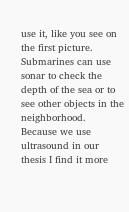use it, like you see on the first picture. Submarines can use sonar to check the depth of the sea or to see other objects in the neighborhood. Because we use ultrasound in our thesis I find it more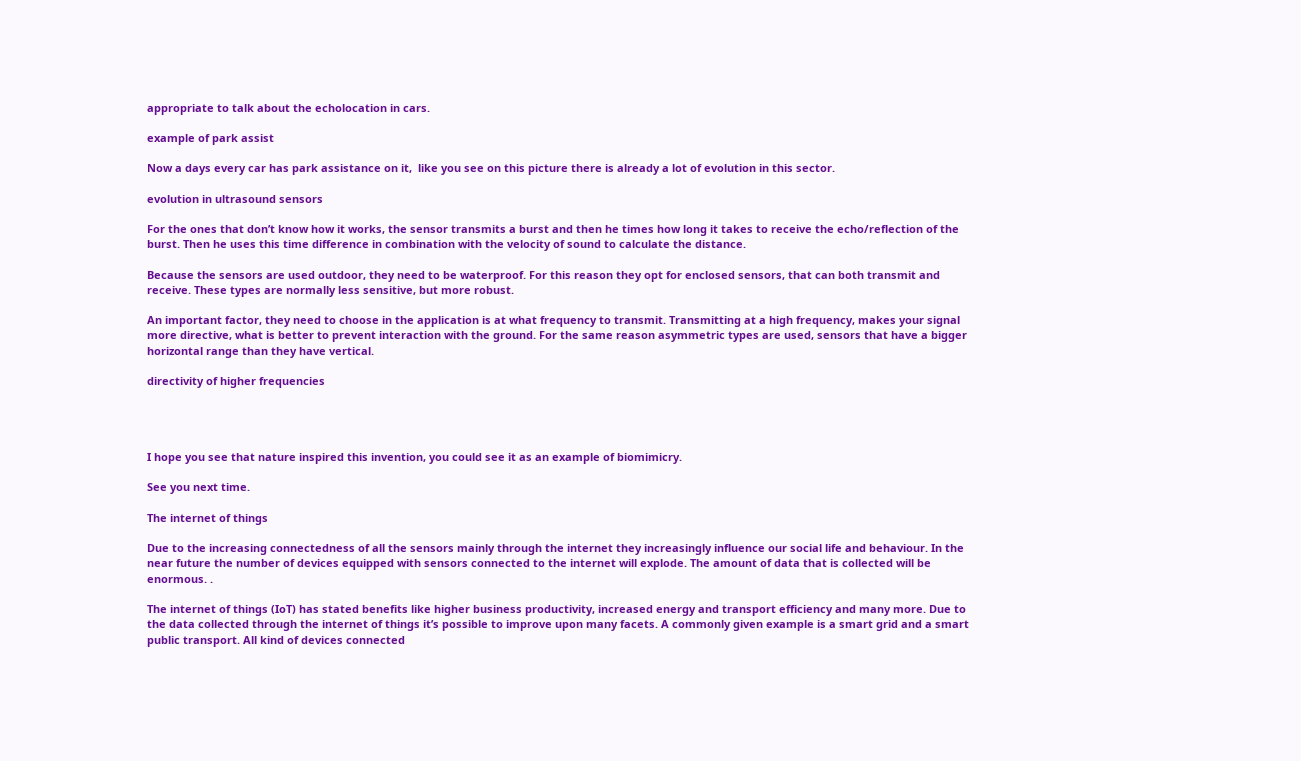appropriate to talk about the echolocation in cars.

example of park assist

Now a days every car has park assistance on it,  like you see on this picture there is already a lot of evolution in this sector.

evolution in ultrasound sensors

For the ones that don’t know how it works, the sensor transmits a burst and then he times how long it takes to receive the echo/reflection of the burst. Then he uses this time difference in combination with the velocity of sound to calculate the distance.

Because the sensors are used outdoor, they need to be waterproof. For this reason they opt for enclosed sensors, that can both transmit and receive. These types are normally less sensitive, but more robust.

An important factor, they need to choose in the application is at what frequency to transmit. Transmitting at a high frequency, makes your signal more directive, what is better to prevent interaction with the ground. For the same reason asymmetric types are used, sensors that have a bigger horizontal range than they have vertical.

directivity of higher frequencies




I hope you see that nature inspired this invention, you could see it as an example of biomimicry.

See you next time.

The internet of things

Due to the increasing connectedness of all the sensors mainly through the internet they increasingly influence our social life and behaviour. In the near future the number of devices equipped with sensors connected to the internet will explode. The amount of data that is collected will be enormous. .

The internet of things (IoT) has stated benefits like higher business productivity, increased energy and transport efficiency and many more. Due to the data collected through the internet of things it’s possible to improve upon many facets. A commonly given example is a smart grid and a smart public transport. All kind of devices connected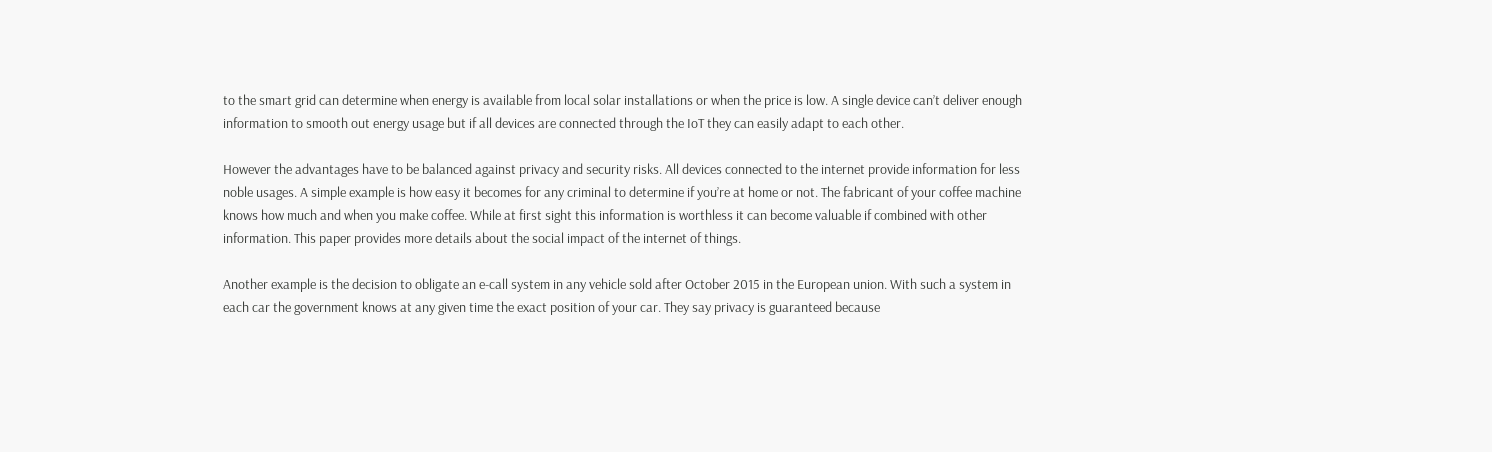to the smart grid can determine when energy is available from local solar installations or when the price is low. A single device can’t deliver enough information to smooth out energy usage but if all devices are connected through the IoT they can easily adapt to each other.

However the advantages have to be balanced against privacy and security risks. All devices connected to the internet provide information for less noble usages. A simple example is how easy it becomes for any criminal to determine if you’re at home or not. The fabricant of your coffee machine knows how much and when you make coffee. While at first sight this information is worthless it can become valuable if combined with other information. This paper provides more details about the social impact of the internet of things.

Another example is the decision to obligate an e-call system in any vehicle sold after October 2015 in the European union. With such a system in each car the government knows at any given time the exact position of your car. They say privacy is guaranteed because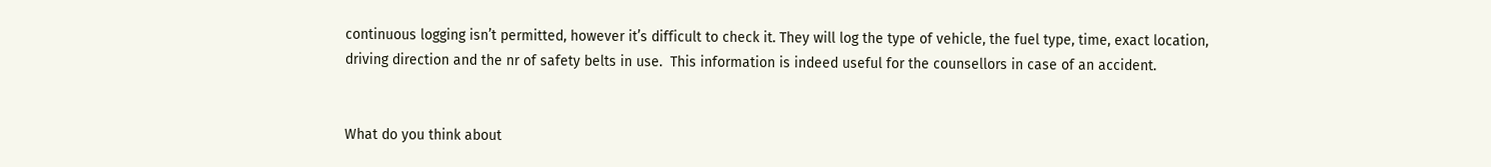continuous logging isn’t permitted, however it’s difficult to check it. They will log the type of vehicle, the fuel type, time, exact location, driving direction and the nr of safety belts in use.  This information is indeed useful for the counsellors in case of an accident.


What do you think about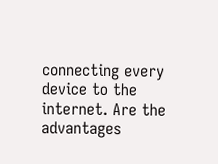connecting every device to the internet. Are the advantages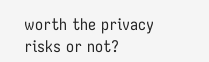worth the privacy risks or not?